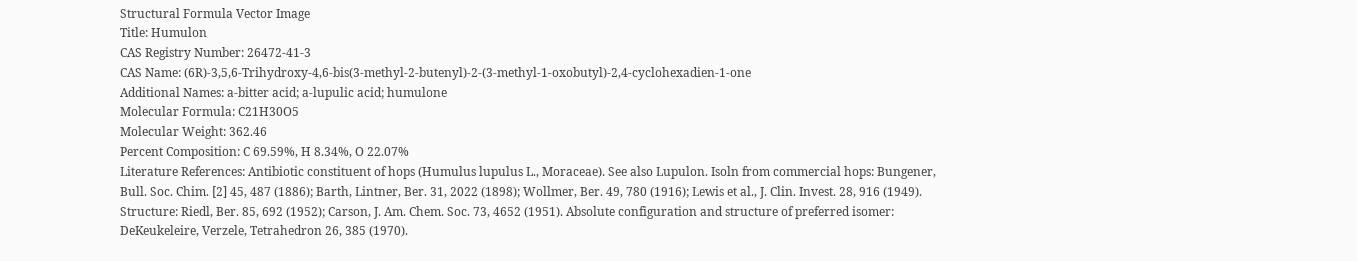Structural Formula Vector Image
Title: Humulon
CAS Registry Number: 26472-41-3
CAS Name: (6R)-3,5,6-Trihydroxy-4,6-bis(3-methyl-2-butenyl)-2-(3-methyl-1-oxobutyl)-2,4-cyclohexadien-1-one
Additional Names: a-bitter acid; a-lupulic acid; humulone
Molecular Formula: C21H30O5
Molecular Weight: 362.46
Percent Composition: C 69.59%, H 8.34%, O 22.07%
Literature References: Antibiotic constituent of hops (Humulus lupulus L., Moraceae). See also Lupulon. Isoln from commercial hops: Bungener, Bull. Soc. Chim. [2] 45, 487 (1886); Barth, Lintner, Ber. 31, 2022 (1898); Wollmer, Ber. 49, 780 (1916); Lewis et al., J. Clin. Invest. 28, 916 (1949). Structure: Riedl, Ber. 85, 692 (1952); Carson, J. Am. Chem. Soc. 73, 4652 (1951). Absolute configuration and structure of preferred isomer: DeKeukeleire, Verzele, Tetrahedron 26, 385 (1970).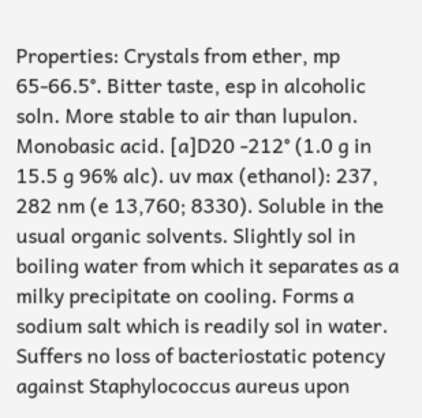Properties: Crystals from ether, mp 65-66.5°. Bitter taste, esp in alcoholic soln. More stable to air than lupulon. Monobasic acid. [a]D20 -212° (1.0 g in 15.5 g 96% alc). uv max (ethanol): 237, 282 nm (e 13,760; 8330). Soluble in the usual organic solvents. Slightly sol in boiling water from which it separates as a milky precipitate on cooling. Forms a sodium salt which is readily sol in water. Suffers no loss of bacteriostatic potency against Staphylococcus aureus upon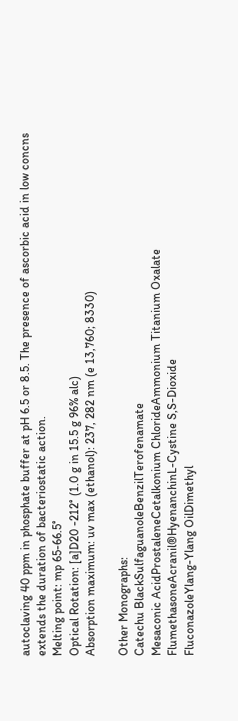autoclaving 40 ppm in phosphate buffer at pH 6.5 or 8.5. The presence of ascorbic acid in low concns extends the duration of bacteriostatic action.
Melting point: mp 65-66.5°
Optical Rotation: [a]D20 -212° (1.0 g in 15.5 g 96% alc)
Absorption maximum: uv max (ethanol): 237, 282 nm (e 13,760; 8330)

Other Monographs:
Catechu BlackSulfaguanoleBenzilTerofenamate
Mesaconic AcidProstaleneCetalkonium ChlorideAmmonium Titanium Oxalate
FlumethasoneAcranil®HyenanchinL-Cystine S,S-Dioxide
FluconazoleYlang-Ylang OilDimethyl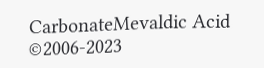CarbonateMevaldic Acid
©2006-2023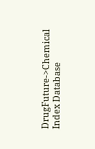DrugFuture->Chemical Index Database